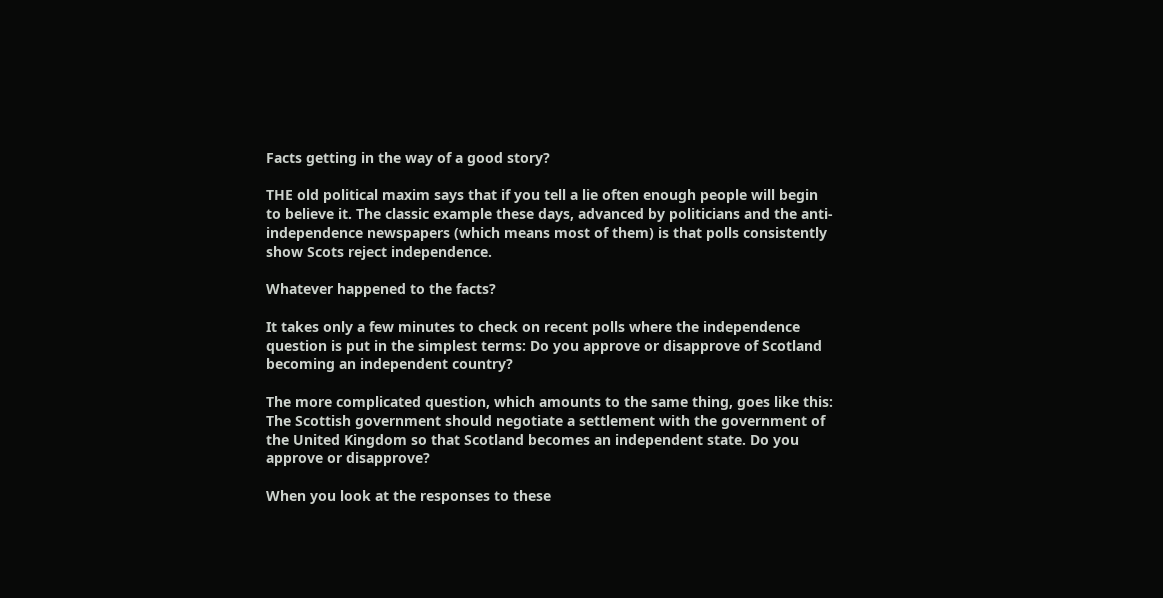Facts getting in the way of a good story?

THE old political maxim says that if you tell a lie often enough people will begin to believe it. The classic example these days, advanced by politicians and the anti-independence newspapers (which means most of them) is that polls consistently show Scots reject independence.

Whatever happened to the facts?

It takes only a few minutes to check on recent polls where the independence question is put in the simplest terms: Do you approve or disapprove of Scotland becoming an independent country?

The more complicated question, which amounts to the same thing, goes like this: The Scottish government should negotiate a settlement with the government of the United Kingdom so that Scotland becomes an independent state. Do you approve or disapprove?

When you look at the responses to these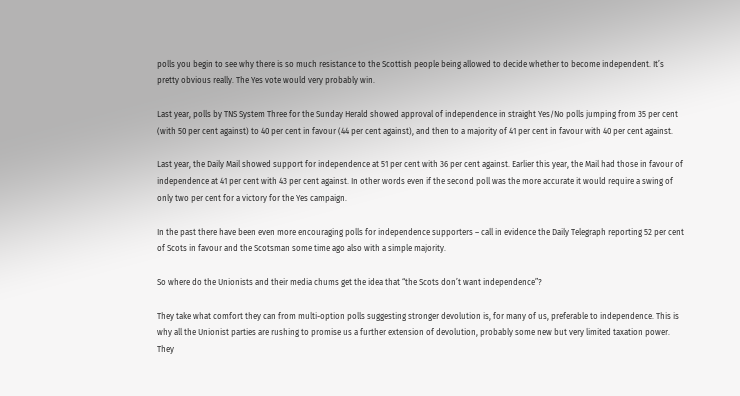polls you begin to see why there is so much resistance to the Scottish people being allowed to decide whether to become independent. It’s pretty obvious really. The Yes vote would very probably win.

Last year, polls by TNS System Three for the Sunday Herald showed approval of independence in straight Yes/No polls jumping from 35 per cent (with 50 per cent against) to 40 per cent in favour (44 per cent against), and then to a majority of 41 per cent in favour with 40 per cent against.

Last year, the Daily Mail showed support for independence at 51 per cent with 36 per cent against. Earlier this year, the Mail had those in favour of independence at 41 per cent with 43 per cent against. In other words even if the second poll was the more accurate it would require a swing of only two per cent for a victory for the Yes campaign.

In the past there have been even more encouraging polls for independence supporters – call in evidence the Daily Telegraph reporting 52 per cent of Scots in favour and the Scotsman some time ago also with a simple majority.

So where do the Unionists and their media chums get the idea that “the Scots don’t want independence”?

They take what comfort they can from multi-option polls suggesting stronger devolution is, for many of us, preferable to independence. This is why all the Unionist parties are rushing to promise us a further extension of devolution, probably some new but very limited taxation power. They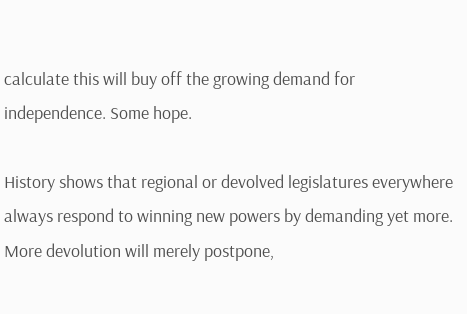calculate this will buy off the growing demand for independence. Some hope.

History shows that regional or devolved legislatures everywhere always respond to winning new powers by demanding yet more. More devolution will merely postpone,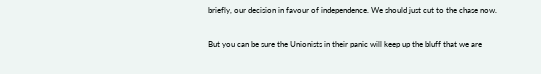briefly, our decision in favour of independence. We should just cut to the chase now.

But you can be sure the Unionists in their panic will keep up the bluff that we are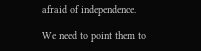afraid of independence.

We need to point them to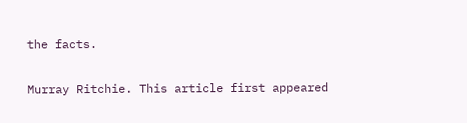the facts.

Murray Ritchie. This article first appeared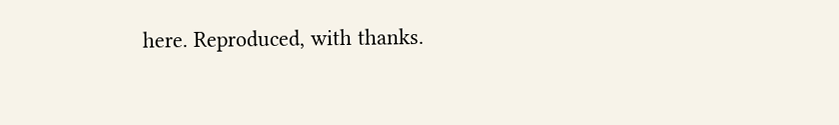here. Reproduced, with thanks.